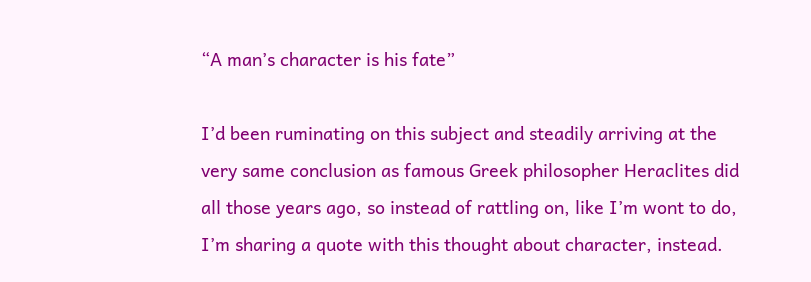“A man’s character is his fate”

I’d been ruminating on this subject and steadily arriving at the very same conclusion as famous Greek philosopher Heraclites did all those years ago, so instead of rattling on, like I’m wont to do, I’m sharing a quote with this thought about character, instead.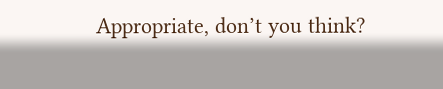Appropriate, don’t you think?